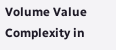Volume Value Complexity in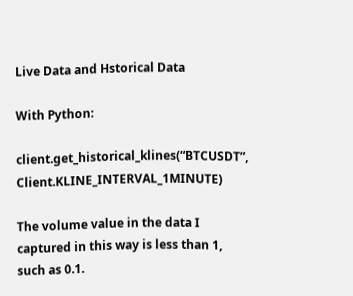Live Data and Hstorical Data

With Python:

client.get_historical_klines(“BTCUSDT”, Client.KLINE_INTERVAL_1MINUTE)

The volume value in the data I captured in this way is less than 1, such as 0.1.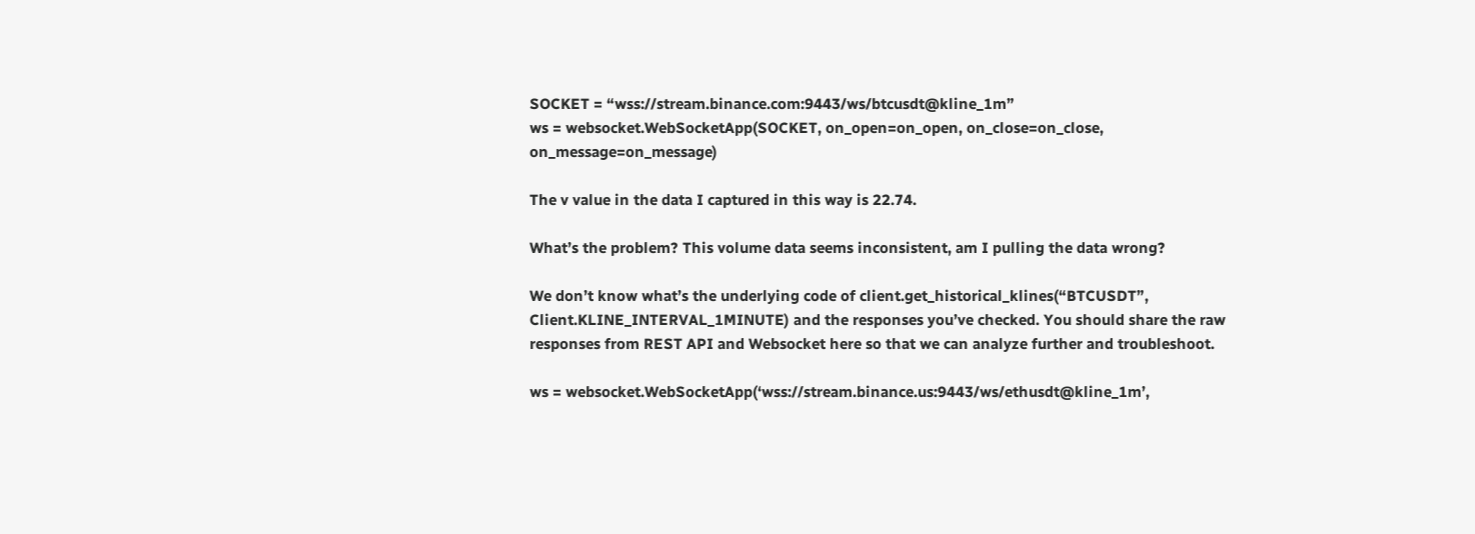SOCKET = “wss://stream.binance.com:9443/ws/btcusdt@kline_1m”
ws = websocket.WebSocketApp(SOCKET, on_open=on_open, on_close=on_close, on_message=on_message)

The v value in the data I captured in this way is 22.74.

What’s the problem? This volume data seems inconsistent, am I pulling the data wrong?

We don’t know what’s the underlying code of client.get_historical_klines(“BTCUSDT”, Client.KLINE_INTERVAL_1MINUTE) and the responses you’ve checked. You should share the raw responses from REST API and Websocket here so that we can analyze further and troubleshoot.

ws = websocket.WebSocketApp(‘wss://stream.binance.us:9443/ws/ethusdt@kline_1m’,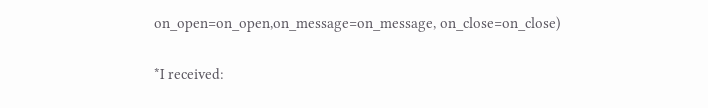on_open=on_open,on_message=on_message, on_close=on_close)

*I received: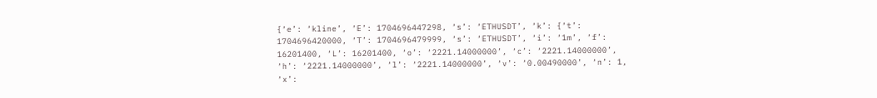{‘e’: ‘kline’, ‘E’: 1704696447298, ‘s’: ‘ETHUSDT’, ‘k’: {‘t’: 1704696420000, ‘T’: 1704696479999, ‘s’: ‘ETHUSDT’, ‘i’: ‘1m’, ‘f’: 16201400, ‘L’: 16201400, ‘o’: ‘2221.14000000’, ‘c’: ‘2221.14000000’, ‘h’: ‘2221.14000000’, ‘l’: ‘2221.14000000’, ‘v’: ‘0.00490000’, ‘n’: 1, ‘x’: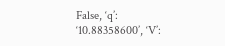False, ‘q’: ‘10.88358600’, ‘V’: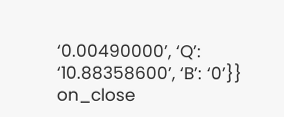‘0.00490000’, ‘Q’: ‘10.88358600’, ‘B’: ‘0’}}
on_close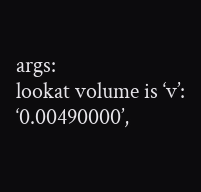args:
lookat volume is ‘v’: ‘0.00490000’,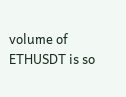volume of ETHUSDT is so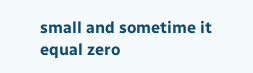small and sometime it equal zero